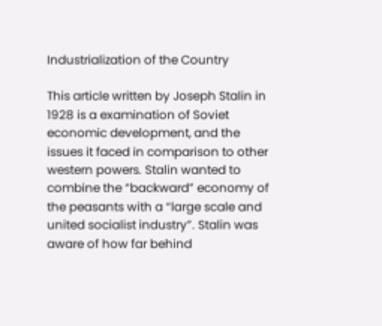Industrialization of the Country

This article written by Joseph Stalin in 1928 is a examination of Soviet economic development, and the issues it faced in comparison to other western powers. Stalin wanted to combine the “backward” economy of the peasants with a “large scale and united socialist industry”. Stalin was aware of how far behind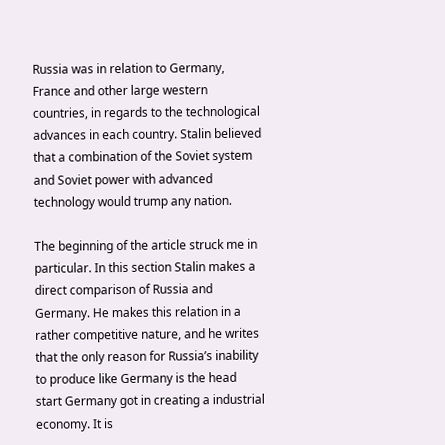Russia was in relation to Germany, France and other large western countries, in regards to the technological advances in each country. Stalin believed that a combination of the Soviet system and Soviet power with advanced technology would trump any nation.

The beginning of the article struck me in particular. In this section Stalin makes a direct comparison of Russia and Germany. He makes this relation in a rather competitive nature, and he writes that the only reason for Russia’s inability to produce like Germany is the head start Germany got in creating a industrial economy. It is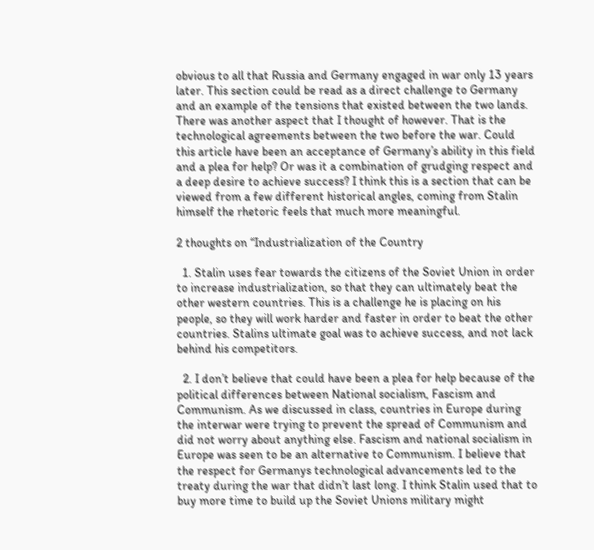obvious to all that Russia and Germany engaged in war only 13 years later. This section could be read as a direct challenge to Germany and an example of the tensions that existed between the two lands. There was another aspect that I thought of however. That is the technological agreements between the two before the war. Could this article have been an acceptance of Germany’s ability in this field and a plea for help? Or was it a combination of grudging respect and a deep desire to achieve success? I think this is a section that can be viewed from a few different historical angles, coming from Stalin himself the rhetoric feels that much more meaningful.

2 thoughts on “Industrialization of the Country

  1. Stalin uses fear towards the citizens of the Soviet Union in order to increase industrialization, so that they can ultimately beat the other western countries. This is a challenge he is placing on his people, so they will work harder and faster in order to beat the other countries. Stalins ultimate goal was to achieve success, and not lack behind his competitors.

  2. I don’t believe that could have been a plea for help because of the political differences between National socialism, Fascism and Communism. As we discussed in class, countries in Europe during the interwar were trying to prevent the spread of Communism and did not worry about anything else. Fascism and national socialism in Europe was seen to be an alternative to Communism. I believe that the respect for Germanys technological advancements led to the treaty during the war that didn’t last long. I think Stalin used that to buy more time to build up the Soviet Unions military might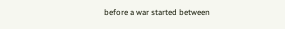before a war started between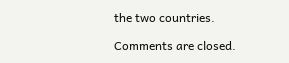the two countries.

Comments are closed.